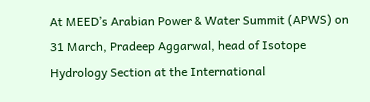At MEED’s Arabian Power & Water Summit (APWS) on 31 March, Pradeep Aggarwal, head of Isotope Hydrology Section at the International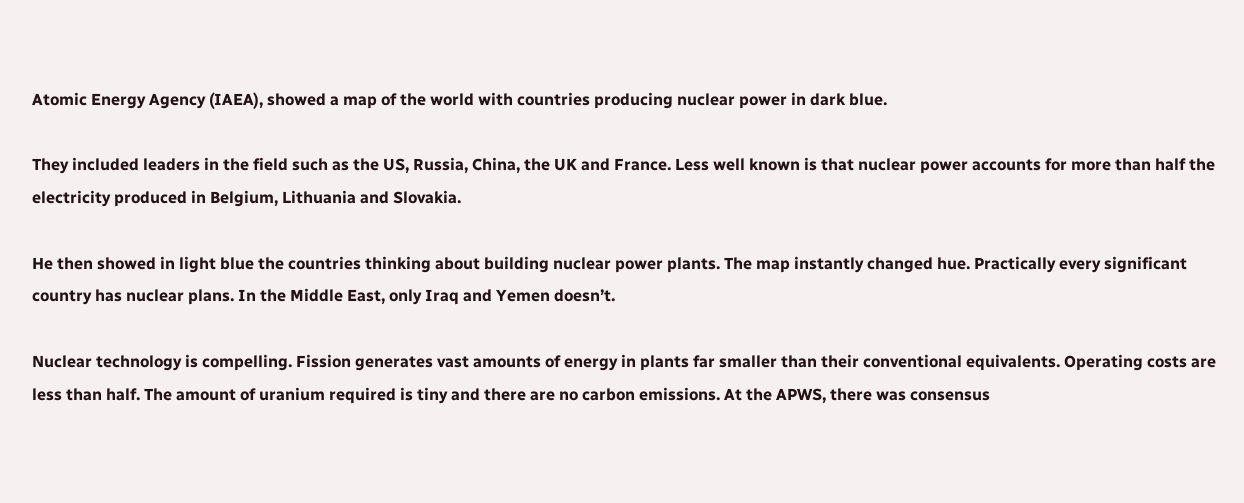Atomic Energy Agency (IAEA), showed a map of the world with countries producing nuclear power in dark blue.

They included leaders in the field such as the US, Russia, China, the UK and France. Less well known is that nuclear power accounts for more than half the electricity produced in Belgium, Lithuania and Slovakia.

He then showed in light blue the countries thinking about building nuclear power plants. The map instantly changed hue. Practically every significant country has nuclear plans. In the Middle East, only Iraq and Yemen doesn’t.

Nuclear technology is compelling. Fission generates vast amounts of energy in plants far smaller than their conventional equivalents. Operating costs are less than half. The amount of uranium required is tiny and there are no carbon emissions. At the APWS, there was consensus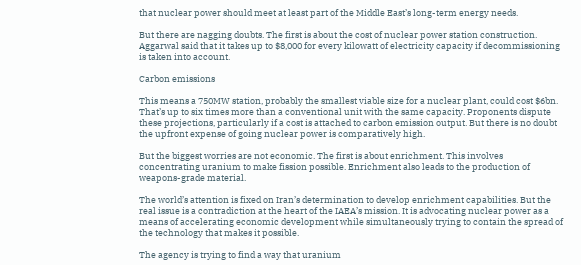that nuclear power should meet at least part of the Middle East’s long-term energy needs.

But there are nagging doubts. The first is about the cost of nuclear power station construction. Aggarwal said that it takes up to $8,000 for every kilowatt of electricity capacity if decommissioning is taken into account.

Carbon emissions

This means a 750MW station, probably the smallest viable size for a nuclear plant, could cost $6bn. That’s up to six times more than a conventional unit with the same capacity. Proponents dispute these projections, particularly if a cost is attached to carbon emission output. But there is no doubt the upfront expense of going nuclear power is comparatively high.

But the biggest worries are not economic. The first is about enrichment. This involves concentrating uranium to make fission possible. Enrichment also leads to the production of weapons-grade material.

The world’s attention is fixed on Iran’s determination to develop enrichment capabilities. But the real issue is a contradiction at the heart of the IAEA’s mission. It is advocating nuclear power as a means of accelerating economic development while simultaneously trying to contain the spread of the technology that makes it possible.

The agency is trying to find a way that uranium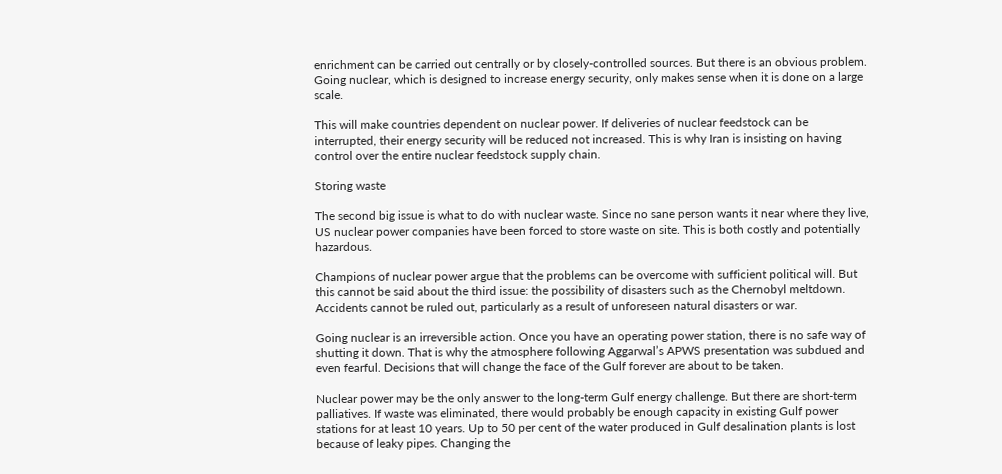enrichment can be carried out centrally or by closely-controlled sources. But there is an obvious problem. Going nuclear, which is designed to increase energy security, only makes sense when it is done on a large scale.

This will make countries dependent on nuclear power. If deliveries of nuclear feedstock can be interrupted, their energy security will be reduced not increased. This is why Iran is insisting on having control over the entire nuclear feedstock supply chain.

Storing waste

The second big issue is what to do with nuclear waste. Since no sane person wants it near where they live, US nuclear power companies have been forced to store waste on site. This is both costly and potentially hazardous.

Champions of nuclear power argue that the problems can be overcome with sufficient political will. But this cannot be said about the third issue: the possibility of disasters such as the Chernobyl meltdown. Accidents cannot be ruled out, particularly as a result of unforeseen natural disasters or war.

Going nuclear is an irreversible action. Once you have an operating power station, there is no safe way of shutting it down. That is why the atmosphere following Aggarwal’s APWS presentation was subdued and even fearful. Decisions that will change the face of the Gulf forever are about to be taken.

Nuclear power may be the only answer to the long-term Gulf energy challenge. But there are short-term palliatives. If waste was eliminated, there would probably be enough capacity in existing Gulf power stations for at least 10 years. Up to 50 per cent of the water produced in Gulf desalination plants is lost because of leaky pipes. Changing the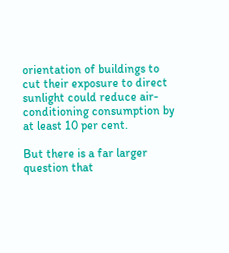orientation of buildings to cut their exposure to direct sunlight could reduce air-conditioning consumption by at least 10 per cent.

But there is a far larger question that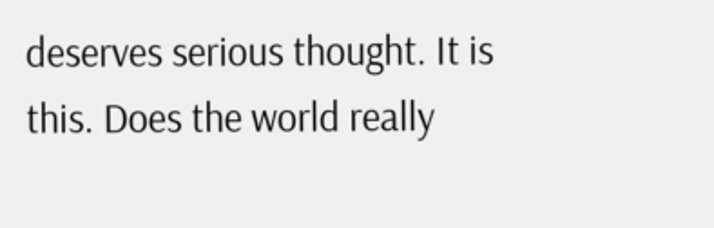deserves serious thought. It is this. Does the world really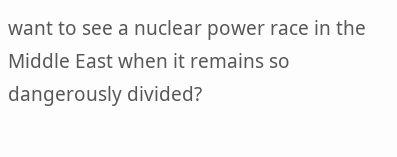want to see a nuclear power race in the Middle East when it remains so dangerously divided?